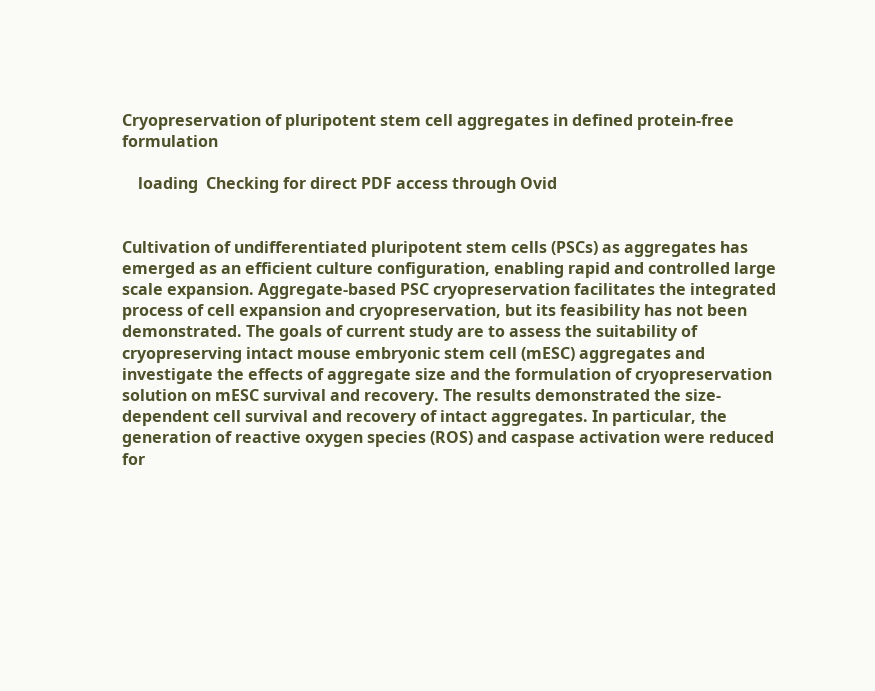Cryopreservation of pluripotent stem cell aggregates in defined protein-free formulation

    loading  Checking for direct PDF access through Ovid


Cultivation of undifferentiated pluripotent stem cells (PSCs) as aggregates has emerged as an efficient culture configuration, enabling rapid and controlled large scale expansion. Aggregate-based PSC cryopreservation facilitates the integrated process of cell expansion and cryopreservation, but its feasibility has not been demonstrated. The goals of current study are to assess the suitability of cryopreserving intact mouse embryonic stem cell (mESC) aggregates and investigate the effects of aggregate size and the formulation of cryopreservation solution on mESC survival and recovery. The results demonstrated the size-dependent cell survival and recovery of intact aggregates. In particular, the generation of reactive oxygen species (ROS) and caspase activation were reduced for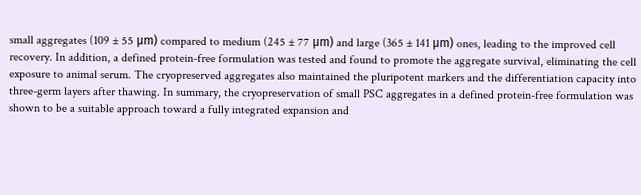small aggregates (109 ± 55 μm) compared to medium (245 ± 77 μm) and large (365 ± 141 μm) ones, leading to the improved cell recovery. In addition, a defined protein-free formulation was tested and found to promote the aggregate survival, eliminating the cell exposure to animal serum. The cryopreserved aggregates also maintained the pluripotent markers and the differentiation capacity into three-germ layers after thawing. In summary, the cryopreservation of small PSC aggregates in a defined protein-free formulation was shown to be a suitable approach toward a fully integrated expansion and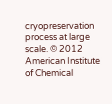cryopreservation process at large scale. © 2012 American Institute of Chemical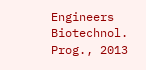Engineers Biotechnol. Prog., 2013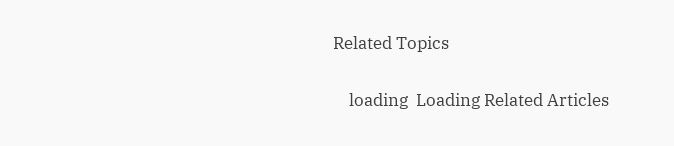Related Topics

    loading  Loading Related Articles